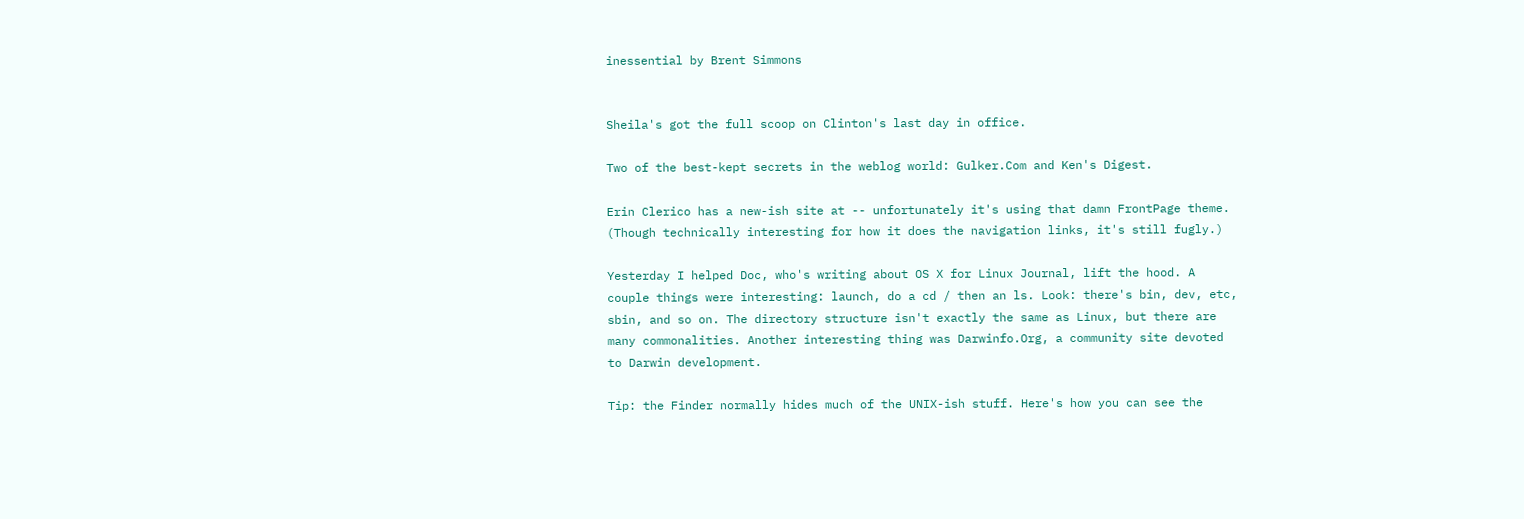inessential by Brent Simmons


Sheila's got the full scoop on Clinton's last day in office.

Two of the best-kept secrets in the weblog world: Gulker.Com and Ken's Digest.

Erin Clerico has a new-ish site at -- unfortunately it's using that damn FrontPage theme. (Though technically interesting for how it does the navigation links, it's still fugly.)

Yesterday I helped Doc, who's writing about OS X for Linux Journal, lift the hood. A couple things were interesting: launch, do a cd / then an ls. Look: there's bin, dev, etc, sbin, and so on. The directory structure isn't exactly the same as Linux, but there are many commonalities. Another interesting thing was Darwinfo.Org, a community site devoted to Darwin development.

Tip: the Finder normally hides much of the UNIX-ish stuff. Here's how you can see the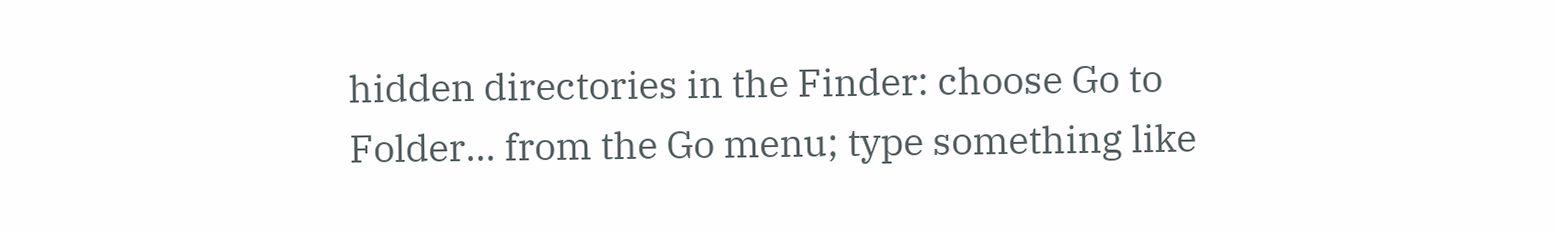hidden directories in the Finder: choose Go to Folder... from the Go menu; type something like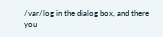/var/log in the dialog box, and there you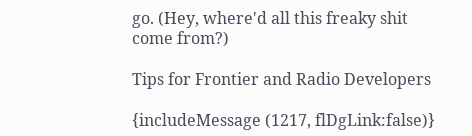go. (Hey, where'd all this freaky shit come from?)

Tips for Frontier and Radio Developers

{includeMessage (1217, flDgLink:false)}